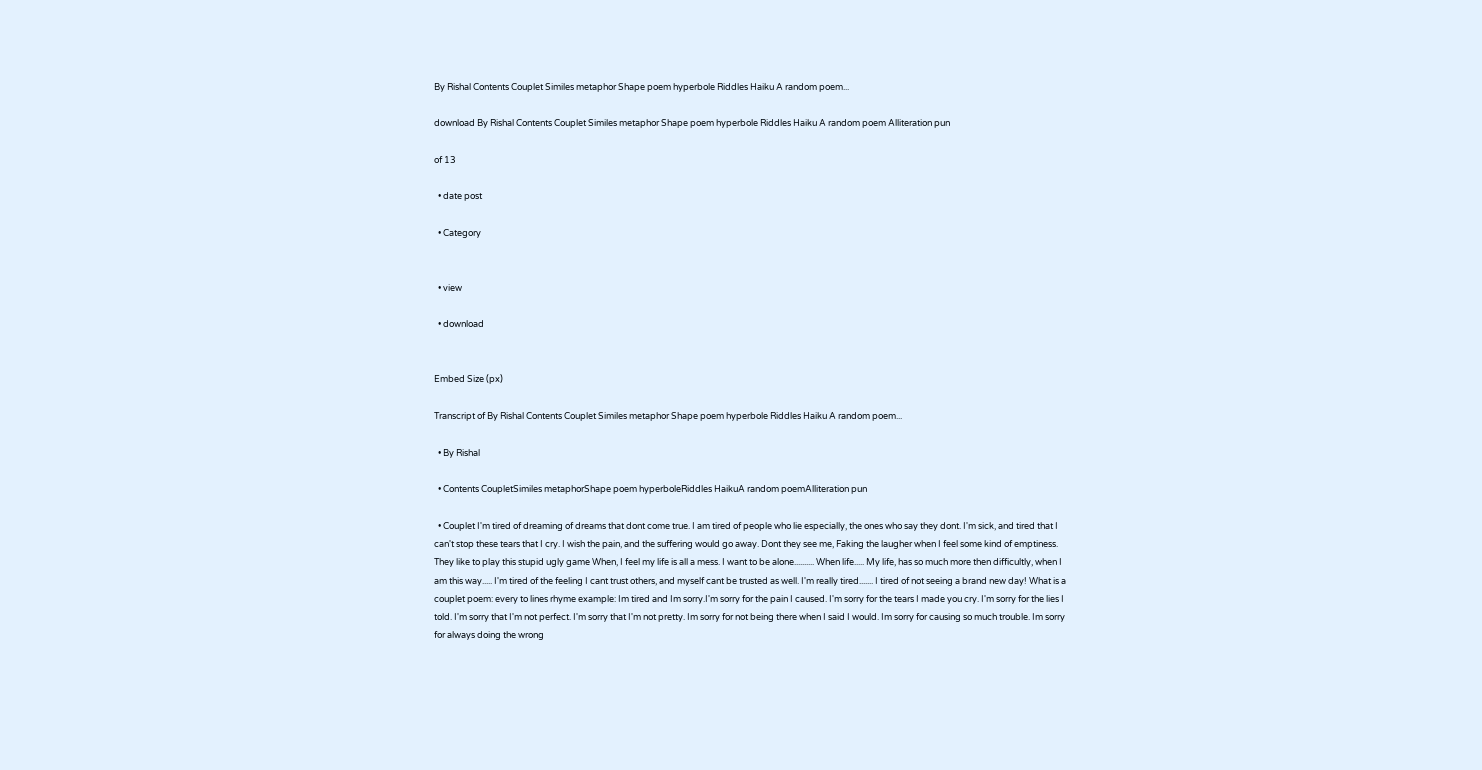By Rishal Contents Couplet Similes metaphor Shape poem hyperbole Riddles Haiku A random poem...

download By Rishal Contents Couplet Similes metaphor Shape poem hyperbole Riddles Haiku A random poem Alliteration pun

of 13

  • date post

  • Category


  • view

  • download


Embed Size (px)

Transcript of By Rishal Contents Couplet Similes metaphor Shape poem hyperbole Riddles Haiku A random poem...

  • By Rishal

  • Contents CoupletSimiles metaphorShape poem hyperboleRiddles HaikuA random poemAlliteration pun

  • Couplet I'm tired of dreaming of dreams that dont come true. I am tired of people who lie especially, the ones who say they dont. I'm sick, and tired that I can't stop these tears that I cry. I wish the pain, and the suffering would go away. Dont they see me, Faking the laugher when I feel some kind of emptiness. They like to play this stupid ugly game When, I feel my life is all a mess. I want to be alone.......... When life..... My life, has so much more then difficultly, when I am this way..... I'm tired of the feeling I cant trust others, and myself cant be trusted as well. I'm really tired....... I tired of not seeing a brand new day! What is a couplet poem: every to lines rhyme example: Im tired and Im sorry.I'm sorry for the pain I caused. I'm sorry for the tears I made you cry. I'm sorry for the lies I told. I'm sorry that I'm not perfect. I'm sorry that I'm not pretty. Im sorry for not being there when I said I would. Im sorry for causing so much trouble. Im sorry for always doing the wrong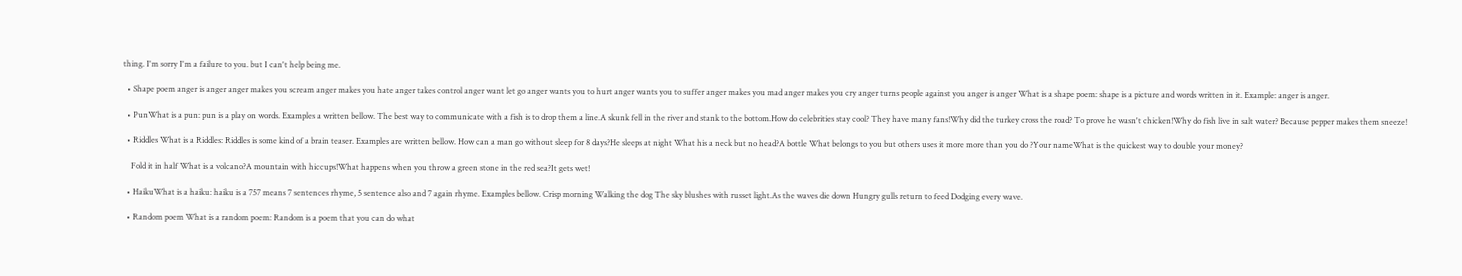thing. I'm sorry I'm a failure to you. but I can't help being me.

  • Shape poem anger is anger anger makes you scream anger makes you hate anger takes control anger want let go anger wants you to hurt anger wants you to suffer anger makes you mad anger makes you cry anger turns people against you anger is anger What is a shape poem: shape is a picture and words written in it. Example: anger is anger.

  • PunWhat is a pun: pun is a play on words. Examples a written bellow. The best way to communicate with a fish is to drop them a line.A skunk fell in the river and stank to the bottom.How do celebrities stay cool? They have many fans!Why did the turkey cross the road? To prove he wasn't chicken!Why do fish live in salt water? Because pepper makes them sneeze!

  • Riddles What is a Riddles: Riddles is some kind of a brain teaser. Examples are written bellow. How can a man go without sleep for 8 days?He sleeps at night What his a neck but no head?A bottle What belongs to you but others uses it more more than you do ?Your nameWhat is the quickest way to double your money?

    Fold it in half What is a volcano?A mountain with hiccups!What happens when you throw a green stone in the red sea?It gets wet!

  • HaikuWhat is a haiku: haiku is a 757 means 7 sentences rhyme, 5 sentence also and 7 again rhyme. Examples bellow. Crisp morning Walking the dog The sky blushes with russet light.As the waves die down Hungry gulls return to feed Dodging every wave.

  • Random poem What is a random poem: Random is a poem that you can do what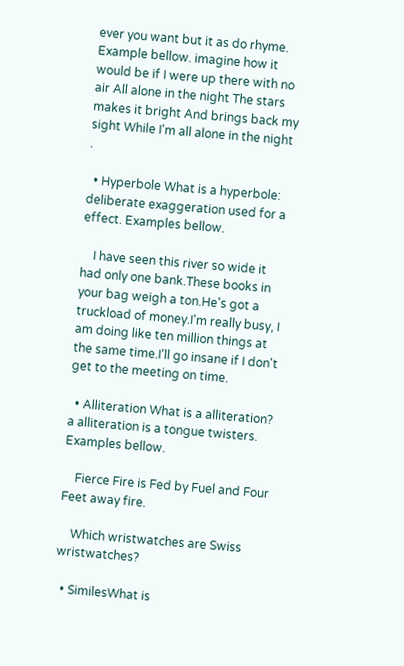ever you want but it as do rhyme. Example bellow. imagine how it would be if I were up there with no air All alone in the night The stars makes it bright And brings back my sight While I'm all alone in the night .

  • Hyperbole What is a hyperbole: deliberate exaggeration used for a effect. Examples bellow.

    I have seen this river so wide it had only one bank.These books in your bag weigh a ton.He's got a truckload of money.I'm really busy, I am doing like ten million things at the same time.I'll go insane if I don't get to the meeting on time.

  • Alliteration What is a alliteration? a alliteration is a tongue twisters. Examples bellow.

    Fierce Fire is Fed by Fuel and Four Feet away fire.

    Which wristwatches are Swiss wristwatches?

  • SimilesWhat is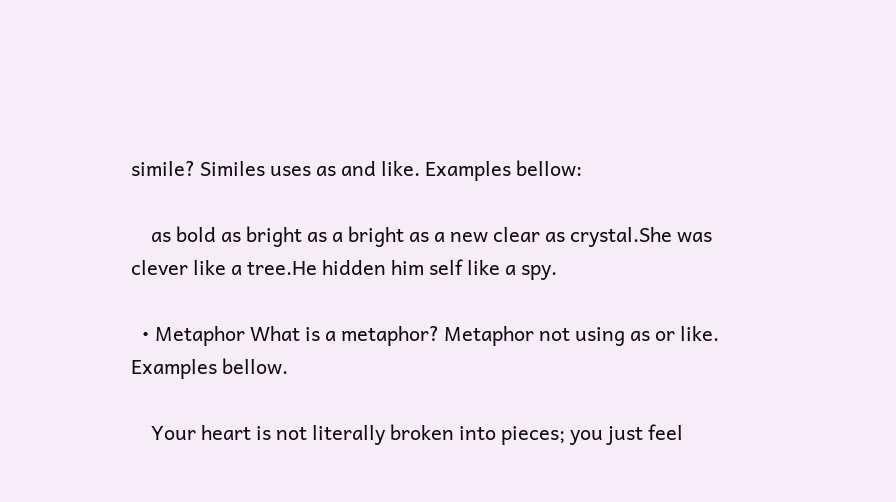simile? Similes uses as and like. Examples bellow:

    as bold as bright as a bright as a new clear as crystal.She was clever like a tree.He hidden him self like a spy.

  • Metaphor What is a metaphor? Metaphor not using as or like. Examples bellow.

    Your heart is not literally broken into pieces; you just feel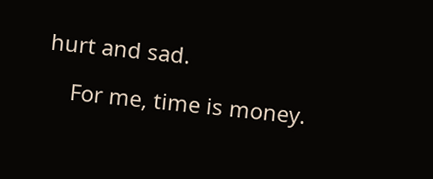hurt and sad.

    For me, time is money.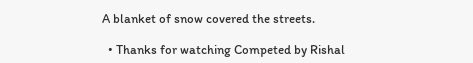A blanket of snow covered the streets.

  • Thanks for watching Competed by Rishal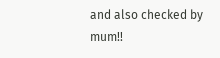and also checked by mum!!